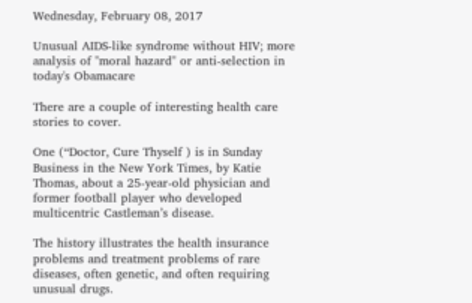Wednesday, February 08, 2017

Unusual AIDS-like syndrome without HIV; more analysis of "moral hazard" or anti-selection in today's Obamacare

There are a couple of interesting health care stories to cover.

One (“Doctor, Cure Thyself ) is in Sunday Business in the New York Times, by Katie Thomas, about a 25-year-old physician and former football player who developed multicentric Castleman’s disease.

The history illustrates the health insurance problems and treatment problems of rare diseases, often genetic, and often requiring unusual drugs.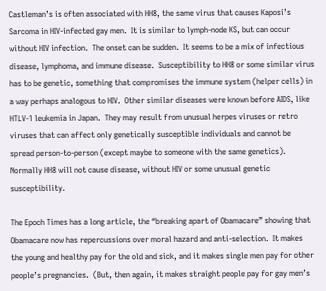Castleman’s is often associated with HH8, the same virus that causes Kaposi’s Sarcoma in HIV-infected gay men.  It is similar to lymph-node KS, but can occur without HIV infection.  The onset can be sudden.  It seems to be a mix of infectious disease, lymphoma, and immune disease.  Susceptibility to HH8 or some similar virus has to be genetic, something that compromises the immune system (helper cells) in a way perhaps analogous to HIV.  Other similar diseases were known before AIDS, like HTLV-1 leukemia in Japan.  They may result from unusual herpes viruses or retro viruses that can affect only genetically susceptible individuals and cannot be spread person-to-person (except maybe to someone with the same genetics).  Normally HH8 will not cause disease, without HIV or some unusual genetic susceptibility.

The Epoch Times has a long article, the “breaking apart of Obamacare” showing that Obamacare now has repercussions over moral hazard and anti-selection.  It makes the young and healthy pay for the old and sick, and it makes single men pay for other people’s pregnancies.  (But, then again, it makes straight people pay for gay men’s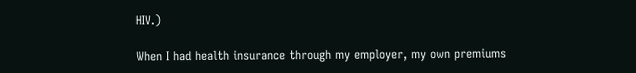HIV.)

When I had health insurance through my employer, my own premiums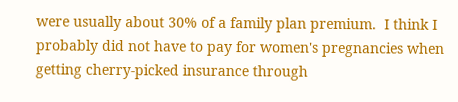were usually about 30% of a family plan premium.  I think I probably did not have to pay for women's pregnancies when getting cherry-picked insurance through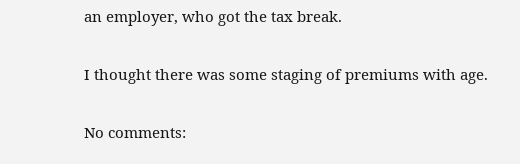an employer, who got the tax break.

I thought there was some staging of premiums with age.

No comments: